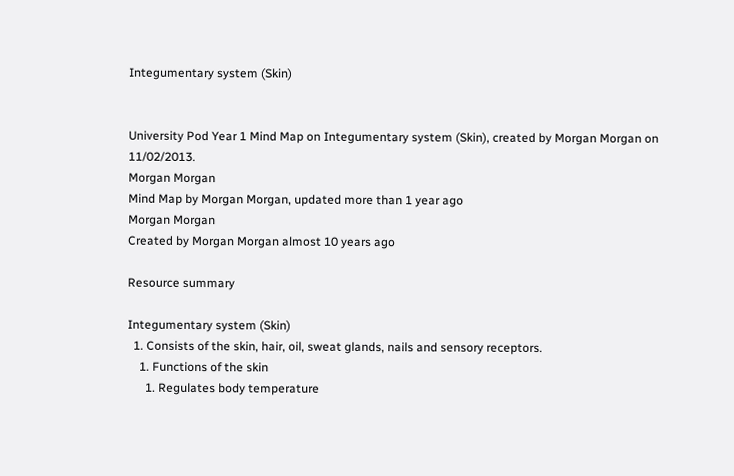Integumentary system (Skin)


University Pod Year 1 Mind Map on Integumentary system (Skin), created by Morgan Morgan on 11/02/2013.
Morgan Morgan
Mind Map by Morgan Morgan, updated more than 1 year ago
Morgan Morgan
Created by Morgan Morgan almost 10 years ago

Resource summary

Integumentary system (Skin)
  1. Consists of the skin, hair, oil, sweat glands, nails and sensory receptors.
    1. Functions of the skin
      1. Regulates body temperature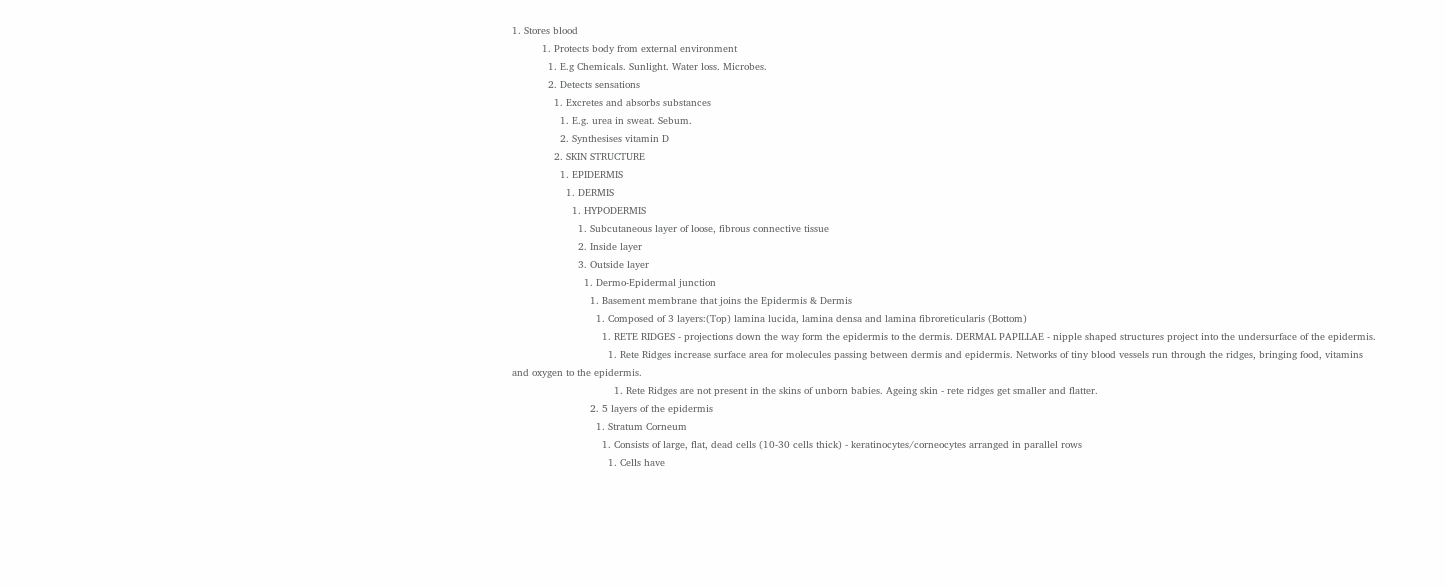1. Stores blood
          1. Protects body from external environment
            1. E.g Chemicals. Sunlight. Water loss. Microbes.
            2. Detects sensations
              1. Excretes and absorbs substances
                1. E.g. urea in sweat. Sebum.
                2. Synthesises vitamin D
              2. SKIN STRUCTURE
                1. EPIDERMIS
                  1. DERMIS
                    1. HYPODERMIS
                      1. Subcutaneous layer of loose, fibrous connective tissue
                      2. Inside layer
                      3. Outside layer
                        1. Dermo-Epidermal junction
                          1. Basement membrane that joins the Epidermis & Dermis
                            1. Composed of 3 layers:(Top) lamina lucida, lamina densa and lamina fibroreticularis (Bottom)
                              1. RETE RIDGES - projections down the way form the epidermis to the dermis. DERMAL PAPILLAE - nipple shaped structures project into the undersurface of the epidermis.
                                1. Rete Ridges increase surface area for molecules passing between dermis and epidermis. Networks of tiny blood vessels run through the ridges, bringing food, vitamins and oxygen to the epidermis.
                                  1. Rete Ridges are not present in the skins of unborn babies. Ageing skin - rete ridges get smaller and flatter.
                          2. 5 layers of the epidermis
                            1. Stratum Corneum
                              1. Consists of large, flat, dead cells (10-30 cells thick) - keratinocytes/corneocytes arranged in parallel rows
                                1. Cells have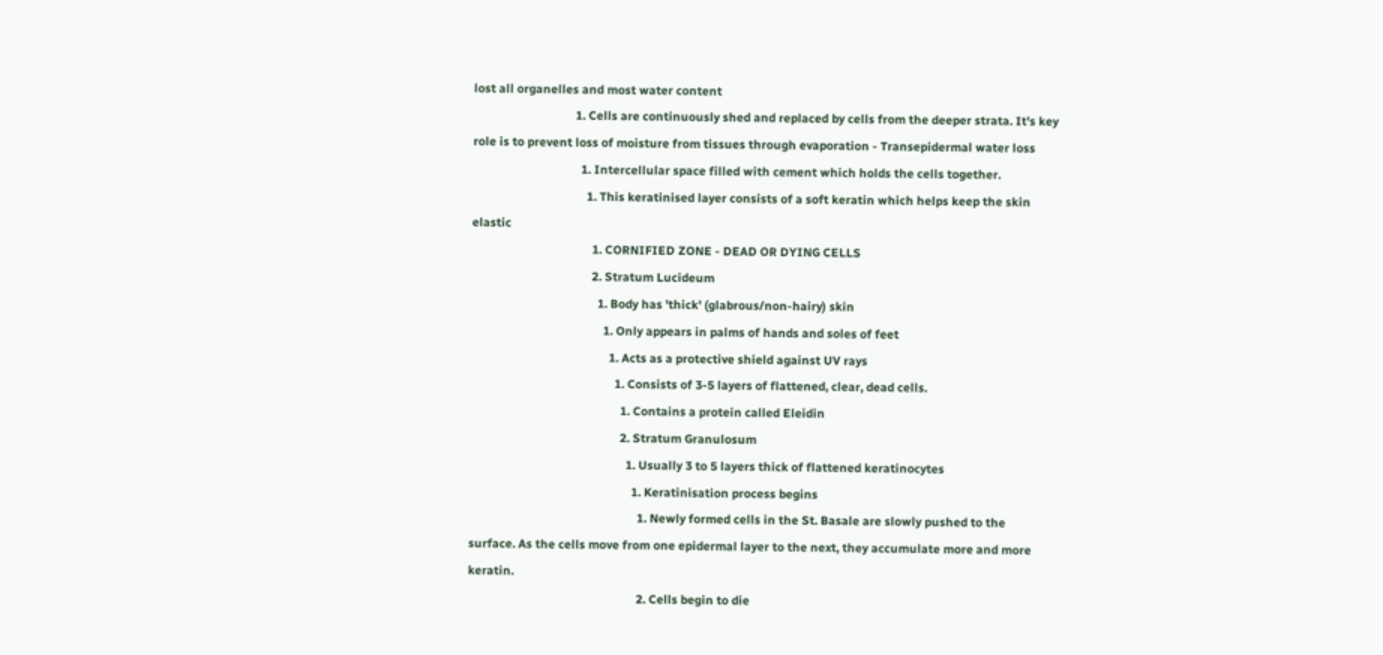lost all organelles and most water content
                                  1. Cells are continuously shed and replaced by cells from the deeper strata. It's key role is to prevent loss of moisture from tissues through evaporation - Transepidermal water loss
                                    1. Intercellular space filled with cement which holds the cells together.
                                      1. This keratinised layer consists of a soft keratin which helps keep the skin elastic
                                        1. CORNIFIED ZONE - DEAD OR DYING CELLS
                                        2. Stratum Lucideum
                                          1. Body has 'thick' (glabrous/non-hairy) skin
                                            1. Only appears in palms of hands and soles of feet
                                              1. Acts as a protective shield against UV rays
                                                1. Consists of 3-5 layers of flattened, clear, dead cells.
                                                  1. Contains a protein called Eleidin
                                                  2. Stratum Granulosum
                                                    1. Usually 3 to 5 layers thick of flattened keratinocytes
                                                      1. Keratinisation process begins
                                                        1. Newly formed cells in the St. Basale are slowly pushed to the surface. As the cells move from one epidermal layer to the next, they accumulate more and more keratin.
                                                        2. Cells begin to die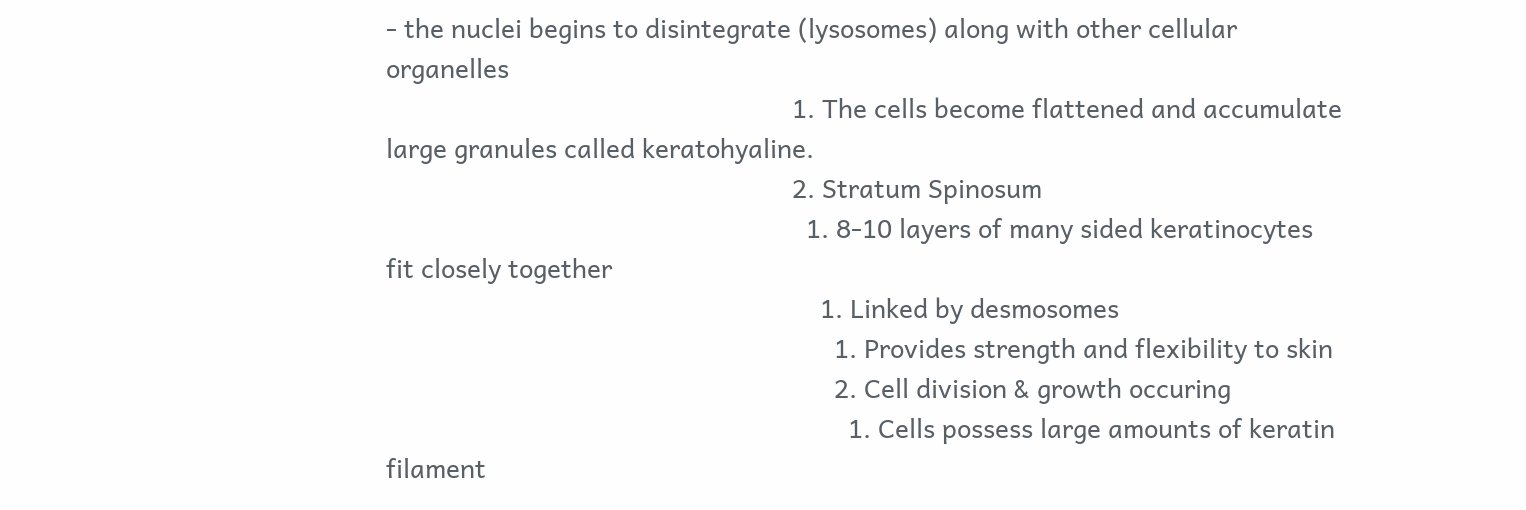- the nuclei begins to disintegrate (lysosomes) along with other cellular organelles
                                                          1. The cells become flattened and accumulate large granules called keratohyaline.
                                                          2. Stratum Spinosum
                                                            1. 8-10 layers of many sided keratinocytes fit closely together
                                                              1. Linked by desmosomes
                                                                1. Provides strength and flexibility to skin
                                                                2. Cell division & growth occuring
                                                                  1. Cells possess large amounts of keratin filament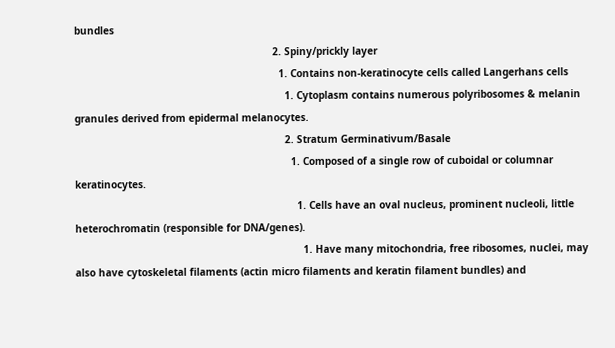bundles
                                                                  2. Spiny/prickly layer
                                                                    1. Contains non-keratinocyte cells called Langerhans cells
                                                                      1. Cytoplasm contains numerous polyribosomes & melanin granules derived from epidermal melanocytes.
                                                                      2. Stratum Germinativum/Basale
                                                                        1. Composed of a single row of cuboidal or columnar keratinocytes.
                                                                          1. Cells have an oval nucleus, prominent nucleoli, little heterochromatin (responsible for DNA/genes).
                                                                            1. Have many mitochondria, free ribosomes, nuclei, may also have cytoskeletal filaments (actin micro filaments and keratin filament bundles) and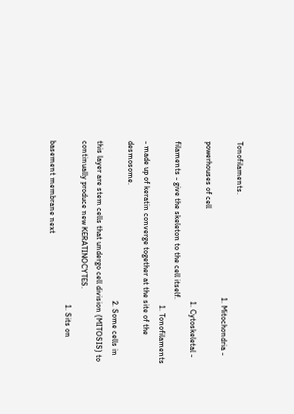Tonofilaments.
                                                                              1. Mitochondria - powerhouses of cell
                                                                                1. Cytoskeletal - filaments - give the skeleton to the cell itself.
                                                                                  1. Tonofilaments - made up of keratin converge together at the site of the desmosome.
                                                                                2. Some cells in this layer are stem cells that undergo cell division (MITOSIS) to continually produce new KERATINOCYTES.
                                                                                  1. Sits on basement membrane next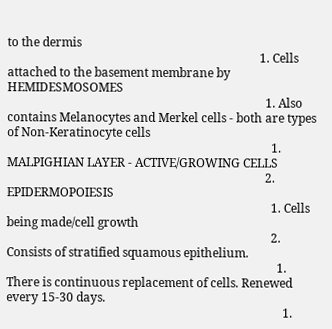to the dermis
                                                                                    1. Cells attached to the basement membrane by HEMIDESMOSOMES
                                                                                      1. Also contains Melanocytes and Merkel cells - both are types of Non-Keratinocyte cells
                                                                                        1. MALPIGHIAN LAYER - ACTIVE/GROWING CELLS
                                                                                      2. EPIDERMOPOIESIS
                                                                                        1. Cells being made/cell growth
                                                                                        2. Consists of stratified squamous epithelium.
                                                                                          1. There is continuous replacement of cells. Renewed every 15-30 days.
                                                                                            1.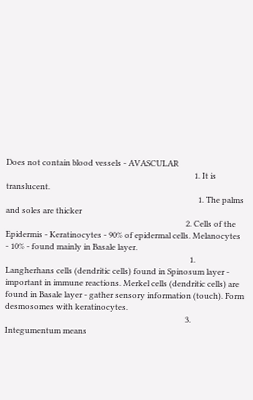Does not contain blood vessels - AVASCULAR
                                                                                              1. It is translucent.
                                                                                                1. The palms and soles are thicker
                                                                                          2. Cells of the Epidermis - Keratinocytes - 90% of epidermal cells. Melanocytes - 10% - found mainly in Basale layer.
                                                                                            1. Langherhans cells (dendritic cells) found in Spinosum layer - important in immune reactions. Merkel cells (dendritic cells) are found in Basale layer - gather sensory information (touch). Form desmosomes with keratinocytes.
                                                                                          3. Integumentum means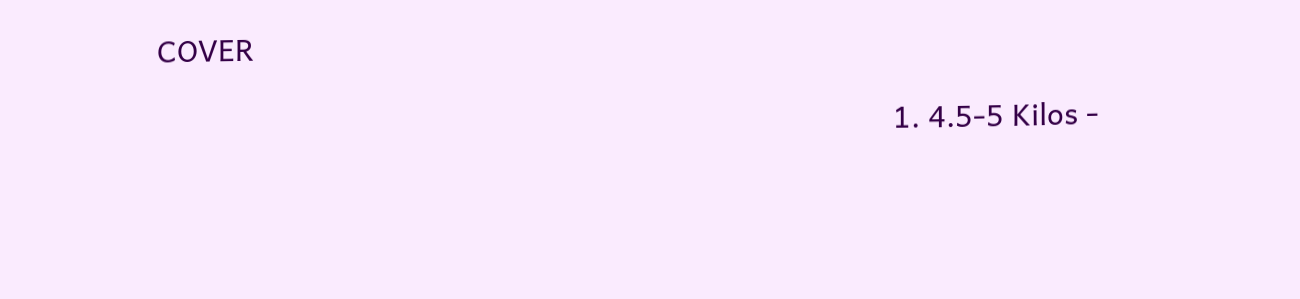COVER
                                                                                            1. 4.5-5 Kilos -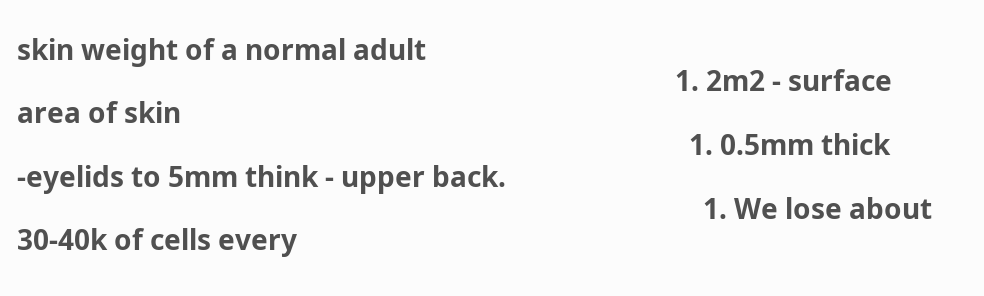skin weight of a normal adult
                                                                                              1. 2m2 - surface area of skin
                                                                                                1. 0.5mm thick -eyelids to 5mm think - upper back.
                                                                                                  1. We lose about 30-40k of cells every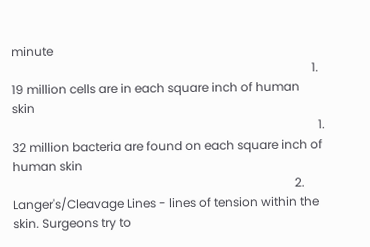minute
                                                                                                    1. 19 million cells are in each square inch of human skin
                                                                                                      1. 32 million bacteria are found on each square inch of human skin
                                                                                              2. Langer's/Cleavage Lines - lines of tension within the skin. Surgeons try to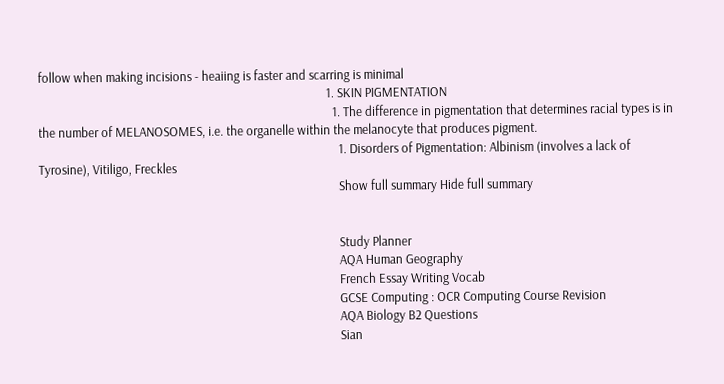follow when making incisions - heaiing is faster and scarring is minimal
                                                                                                1. SKIN PIGMENTATION
                                                                                                  1. The difference in pigmentation that determines racial types is in the number of MELANOSOMES, i.e. the organelle within the melanocyte that produces pigment.
                                                                                                    1. Disorders of Pigmentation: Albinism (involves a lack of Tyrosine), Vitiligo, Freckles
                                                                                                    Show full summary Hide full summary


                                                                                                    Study Planner
                                                                                                    AQA Human Geography
                                                                                                    French Essay Writing Vocab
                                                                                                    GCSE Computing : OCR Computing Course Revision
                                                                                                    AQA Biology B2 Questions
                                                                                                    Sian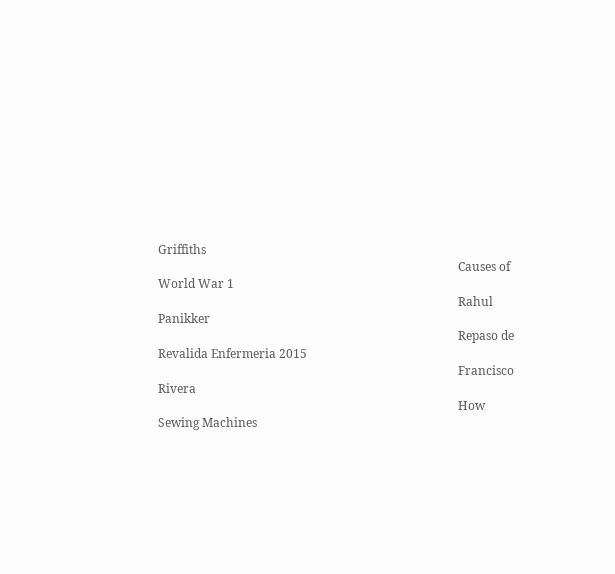Griffiths
                                                                                                    Causes of World War 1
                                                                                                    Rahul Panikker
                                                                                                    Repaso de Revalida Enfermeria 2015
                                                                                                    Francisco Rivera
                                                                                                    How Sewing Machines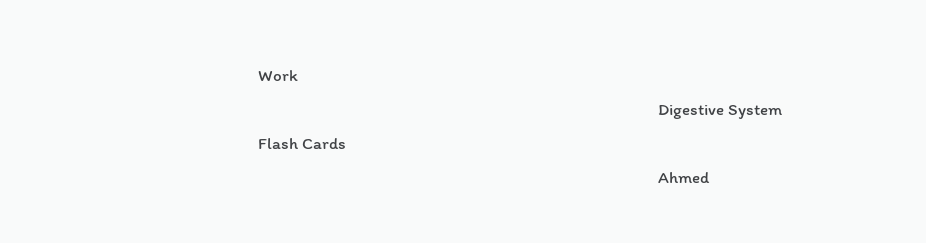Work
                                                                                                    Digestive System Flash Cards
                                                                                                    Ahmed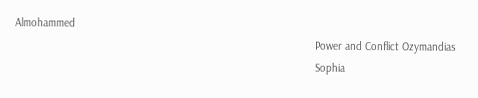Almohammed
                                                                                                    Power and Conflict Ozymandias
                                                                                                    Sophia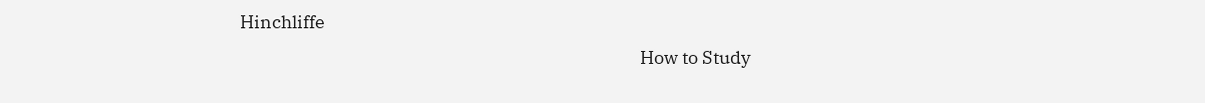Hinchliffe
                                                                                                    How to Study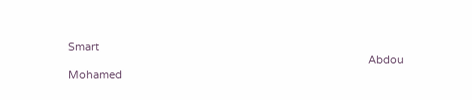Smart
                                                                                                    Abdou Mohamed